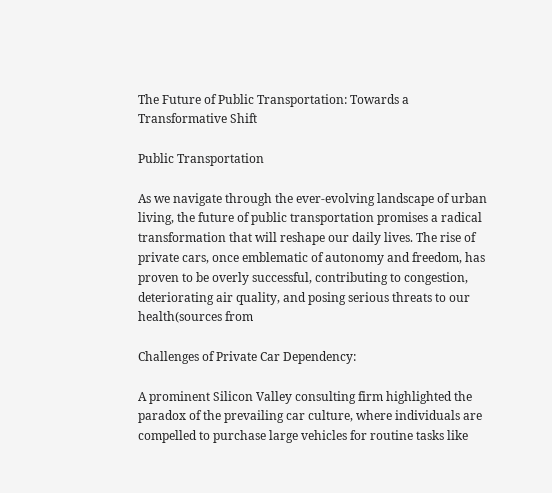The Future of Public Transportation: Towards a Transformative Shift

Public Transportation

As we navigate through the ever-evolving landscape of urban living, the future of public transportation promises a radical transformation that will reshape our daily lives. The rise of private cars, once emblematic of autonomy and freedom, has proven to be overly successful, contributing to congestion, deteriorating air quality, and posing serious threats to our health(sources from

Challenges of Private Car Dependency:

A prominent Silicon Valley consulting firm highlighted the paradox of the prevailing car culture, where individuals are compelled to purchase large vehicles for routine tasks like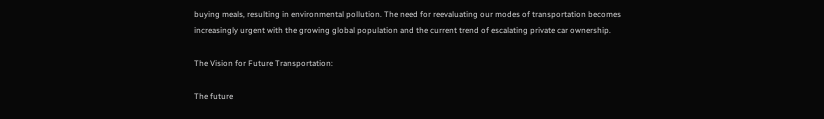buying meals, resulting in environmental pollution. The need for reevaluating our modes of transportation becomes increasingly urgent with the growing global population and the current trend of escalating private car ownership.

The Vision for Future Transportation:

The future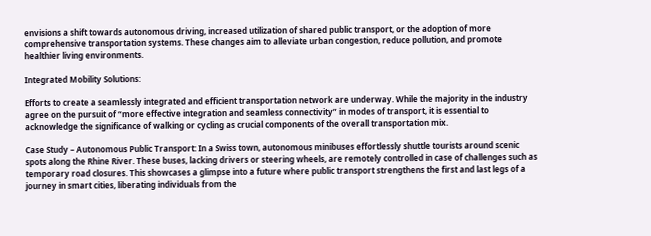envisions a shift towards autonomous driving, increased utilization of shared public transport, or the adoption of more comprehensive transportation systems. These changes aim to alleviate urban congestion, reduce pollution, and promote healthier living environments.

Integrated Mobility Solutions:

Efforts to create a seamlessly integrated and efficient transportation network are underway. While the majority in the industry agree on the pursuit of “more effective integration and seamless connectivity” in modes of transport, it is essential to acknowledge the significance of walking or cycling as crucial components of the overall transportation mix.

Case Study – Autonomous Public Transport: In a Swiss town, autonomous minibuses effortlessly shuttle tourists around scenic spots along the Rhine River. These buses, lacking drivers or steering wheels, are remotely controlled in case of challenges such as temporary road closures. This showcases a glimpse into a future where public transport strengthens the first and last legs of a journey in smart cities, liberating individuals from the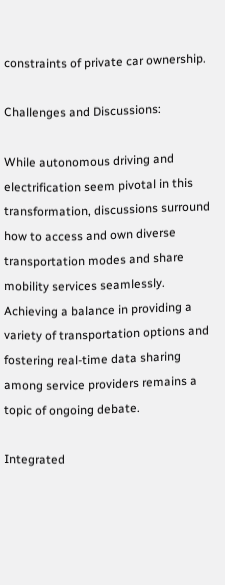constraints of private car ownership.

Challenges and Discussions:

While autonomous driving and electrification seem pivotal in this transformation, discussions surround how to access and own diverse transportation modes and share mobility services seamlessly. Achieving a balance in providing a variety of transportation options and fostering real-time data sharing among service providers remains a topic of ongoing debate.

Integrated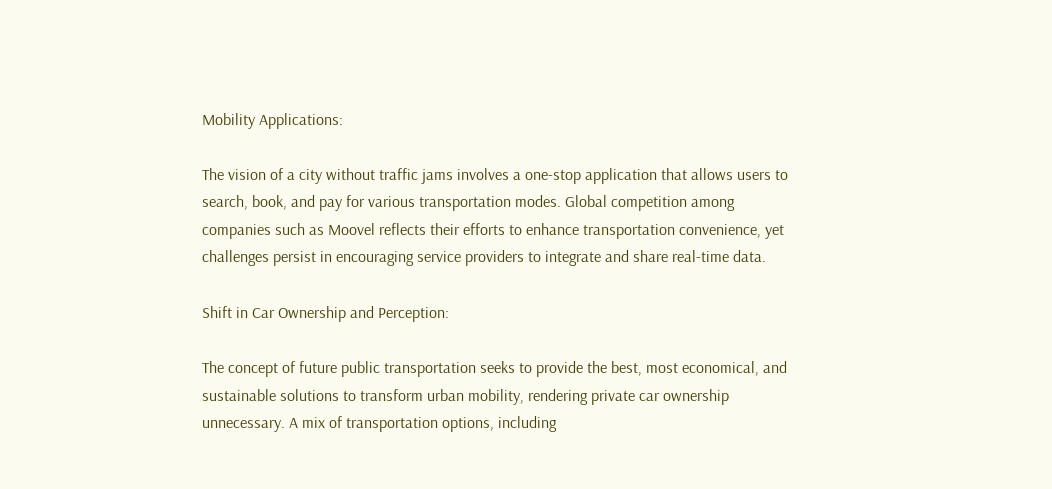Mobility Applications:

The vision of a city without traffic jams involves a one-stop application that allows users to search, book, and pay for various transportation modes. Global competition among companies such as Moovel reflects their efforts to enhance transportation convenience, yet challenges persist in encouraging service providers to integrate and share real-time data.

Shift in Car Ownership and Perception:

The concept of future public transportation seeks to provide the best, most economical, and sustainable solutions to transform urban mobility, rendering private car ownership unnecessary. A mix of transportation options, including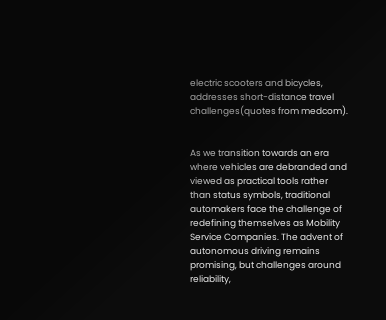electric scooters and bicycles, addresses short-distance travel challenges(quotes from medcom).


As we transition towards an era where vehicles are debranded and viewed as practical tools rather than status symbols, traditional automakers face the challenge of redefining themselves as Mobility Service Companies. The advent of autonomous driving remains promising, but challenges around reliability,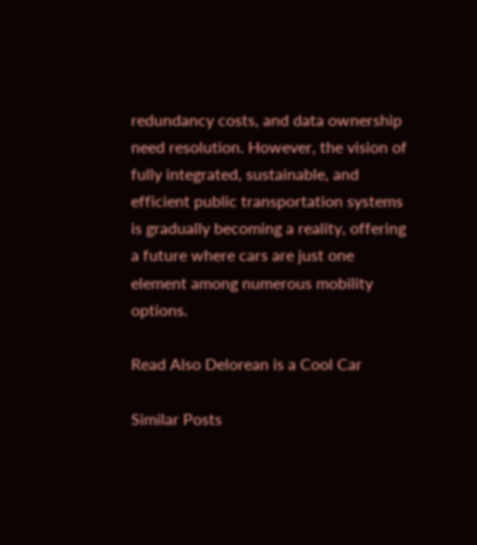redundancy costs, and data ownership need resolution. However, the vision of fully integrated, sustainable, and efficient public transportation systems is gradually becoming a reality, offering a future where cars are just one element among numerous mobility options.

Read Also Delorean is a Cool Car

Similar Posts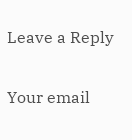Leave a Reply

Your email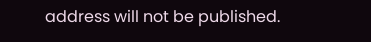address will not be published.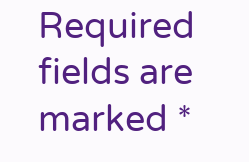Required fields are marked *